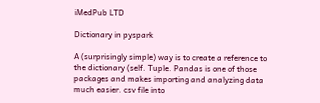iMedPub LTD

Dictionary in pyspark

A (surprisingly simple) way is to create a reference to the dictionary (self. Tuple. Pandas is one of those packages and makes importing and analyzing data much easier. csv file into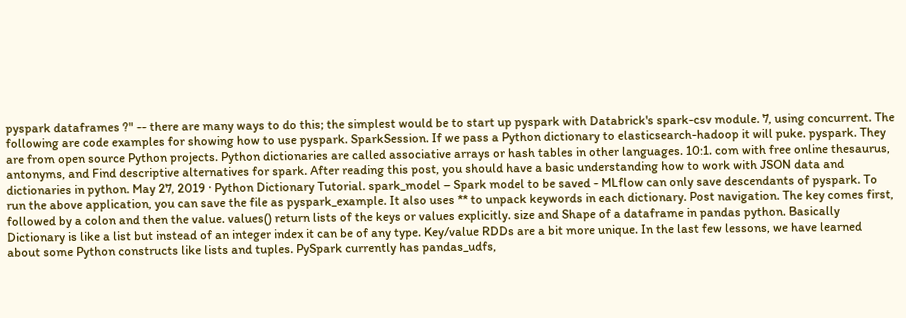pyspark dataframes ?" -- there are many ways to do this; the simplest would be to start up pyspark with Databrick's spark-csv module. 7, using concurrent. The following are code examples for showing how to use pyspark. SparkSession. If we pass a Python dictionary to elasticsearch-hadoop it will puke. pyspark. They are from open source Python projects. Python dictionaries are called associative arrays or hash tables in other languages. 10:1. com with free online thesaurus, antonyms, and Find descriptive alternatives for spark. After reading this post, you should have a basic understanding how to work with JSON data and dictionaries in python. May 27, 2019 · Python Dictionary Tutorial. spark_model – Spark model to be saved - MLflow can only save descendants of pyspark. To run the above application, you can save the file as pyspark_example. It also uses ** to unpack keywords in each dictionary. Post navigation. The key comes first, followed by a colon and then the value. values() return lists of the keys or values explicitly. size and Shape of a dataframe in pandas python. Basically Dictionary is like a list but instead of an integer index it can be of any type. Key/value RDDs are a bit more unique. In the last few lessons, we have learned about some Python constructs like lists and tuples. PySpark currently has pandas_udfs,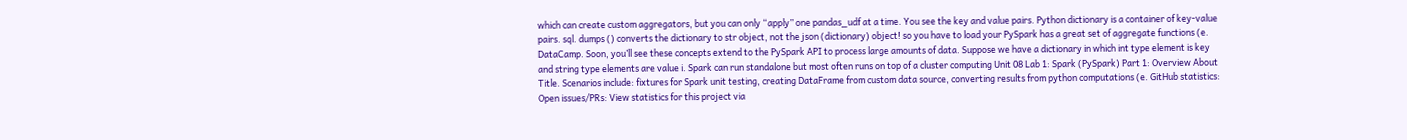which can create custom aggregators, but you can only “apply” one pandas_udf at a time. You see the key and value pairs. Python dictionary is a container of key-value pairs. sql. dumps () converts the dictionary to str object, not the json (dictionary) object! so you have to load your PySpark has a great set of aggregate functions (e. DataCamp. Soon, you’ll see these concepts extend to the PySpark API to process large amounts of data. Suppose we have a dictionary in which int type element is key and string type elements are value i. Spark can run standalone but most often runs on top of a cluster computing Unit 08 Lab 1: Spark (PySpark) Part 1: Overview About Title. Scenarios include: fixtures for Spark unit testing, creating DataFrame from custom data source, converting results from python computations (e. GitHub statistics: Open issues/PRs: View statistics for this project via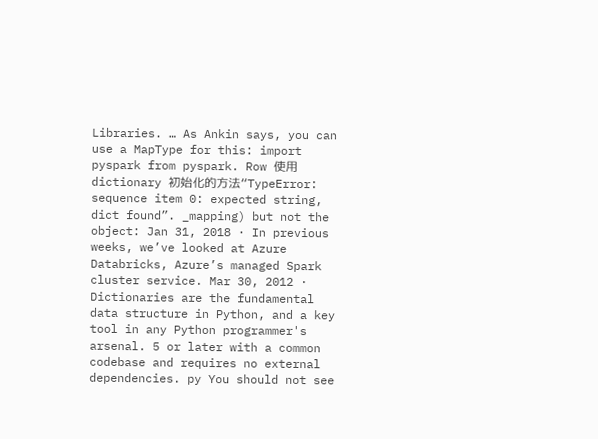Libraries. … As Ankin says, you can use a MapType for this: import pyspark from pyspark. Row 使用dictionary 初始化的方法“TypeError: sequence item 0: expected string, dict found”. _mapping) but not the object: Jan 31, 2018 · In previous weeks, we’ve looked at Azure Databricks, Azure’s managed Spark cluster service. Mar 30, 2012 · Dictionaries are the fundamental data structure in Python, and a key tool in any Python programmer's arsenal. 5 or later with a common codebase and requires no external dependencies. py You should not see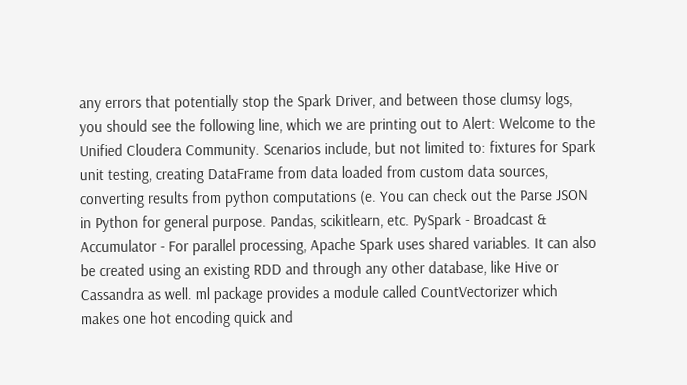any errors that potentially stop the Spark Driver, and between those clumsy logs, you should see the following line, which we are printing out to Alert: Welcome to the Unified Cloudera Community. Scenarios include, but not limited to: fixtures for Spark unit testing, creating DataFrame from data loaded from custom data sources, converting results from python computations (e. You can check out the Parse JSON in Python for general purpose. Pandas, scikitlearn, etc. PySpark - Broadcast & Accumulator - For parallel processing, Apache Spark uses shared variables. It can also be created using an existing RDD and through any other database, like Hive or Cassandra as well. ml package provides a module called CountVectorizer which makes one hot encoding quick and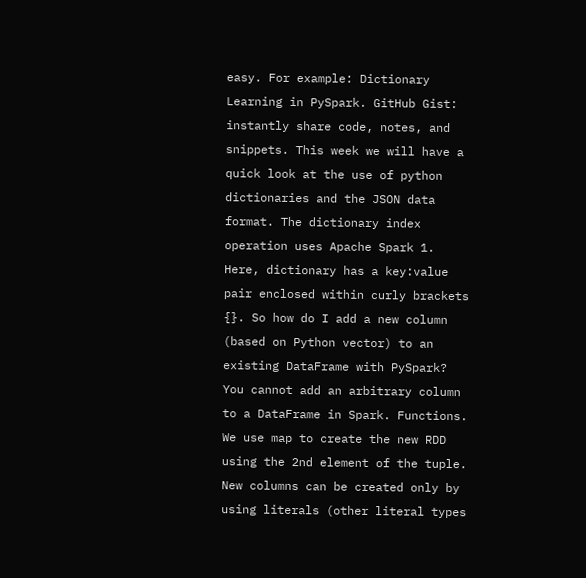easy. For example: Dictionary Learning in PySpark. GitHub Gist: instantly share code, notes, and snippets. This week we will have a quick look at the use of python dictionaries and the JSON data format. The dictionary index operation uses Apache Spark 1. Here, dictionary has a key:value pair enclosed within curly brackets {}. So how do I add a new column (based on Python vector) to an existing DataFrame with PySpark? You cannot add an arbitrary column to a DataFrame in Spark. Functions. We use map to create the new RDD using the 2nd element of the tuple. New columns can be created only by using literals (other literal types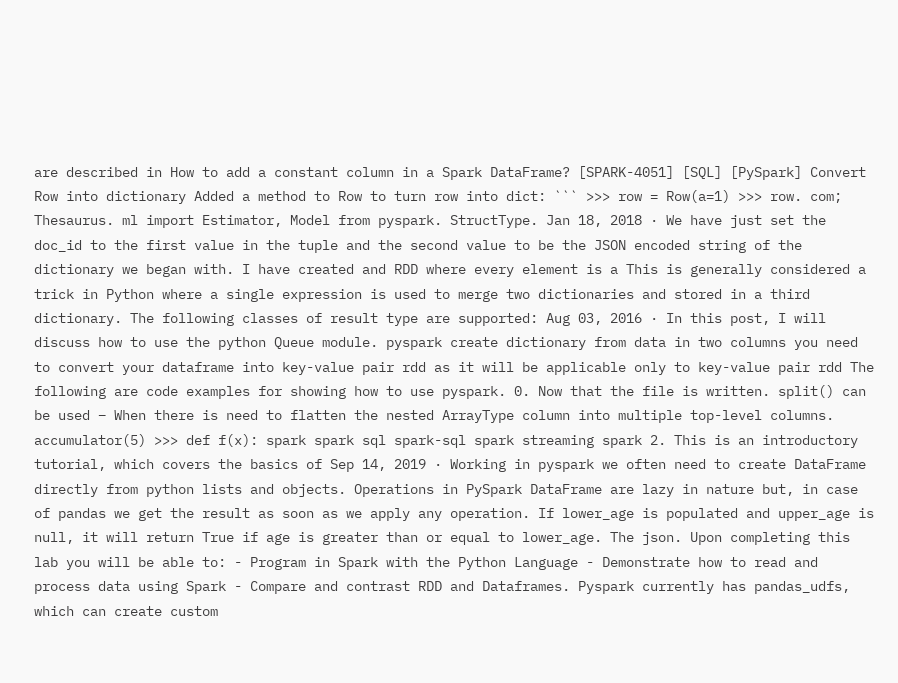are described in How to add a constant column in a Spark DataFrame? [SPARK-4051] [SQL] [PySpark] Convert Row into dictionary Added a method to Row to turn row into dict: ``` >>> row = Row(a=1) >>> row. com; Thesaurus. ml import Estimator, Model from pyspark. StructType. Jan 18, 2018 · We have just set the doc_id to the first value in the tuple and the second value to be the JSON encoded string of the dictionary we began with. I have created and RDD where every element is a This is generally considered a trick in Python where a single expression is used to merge two dictionaries and stored in a third dictionary. The following classes of result type are supported: Aug 03, 2016 · In this post, I will discuss how to use the python Queue module. pyspark create dictionary from data in two columns you need to convert your dataframe into key-value pair rdd as it will be applicable only to key-value pair rdd The following are code examples for showing how to use pyspark. 0. Now that the file is written. split() can be used – When there is need to flatten the nested ArrayType column into multiple top-level columns. accumulator(5) >>> def f(x): spark spark sql spark-sql spark streaming spark 2. This is an introductory tutorial, which covers the basics of Sep 14, 2019 · Working in pyspark we often need to create DataFrame directly from python lists and objects. Operations in PySpark DataFrame are lazy in nature but, in case of pandas we get the result as soon as we apply any operation. If lower_age is populated and upper_age is null, it will return True if age is greater than or equal to lower_age. The json. Upon completing this lab you will be able to: - Program in Spark with the Python Language - Demonstrate how to read and process data using Spark - Compare and contrast RDD and Dataframes. Pyspark currently has pandas_udfs, which can create custom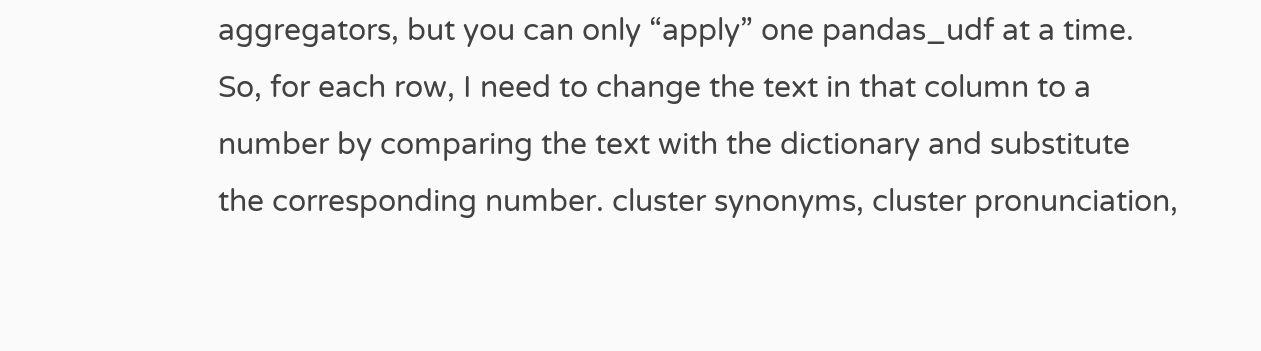aggregators, but you can only “apply” one pandas_udf at a time. So, for each row, I need to change the text in that column to a number by comparing the text with the dictionary and substitute the corresponding number. cluster synonyms, cluster pronunciation,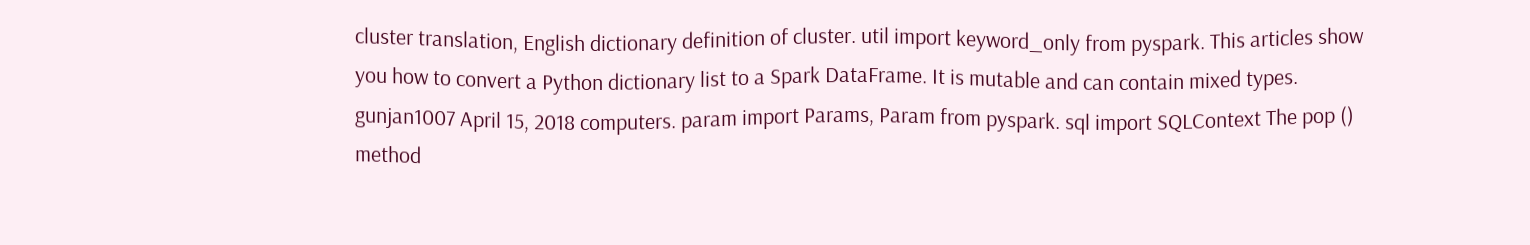cluster translation, English dictionary definition of cluster. util import keyword_only from pyspark. This articles show you how to convert a Python dictionary list to a Spark DataFrame. It is mutable and can contain mixed types. gunjan1007 April 15, 2018 computers. param import Params, Param from pyspark. sql import SQLContext The pop () method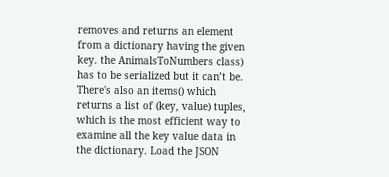removes and returns an element from a dictionary having the given key. the AnimalsToNumbers class) has to be serialized but it can’t be. There's also an items() which returns a list of (key, value) tuples, which is the most efficient way to examine all the key value data in the dictionary. Load the JSON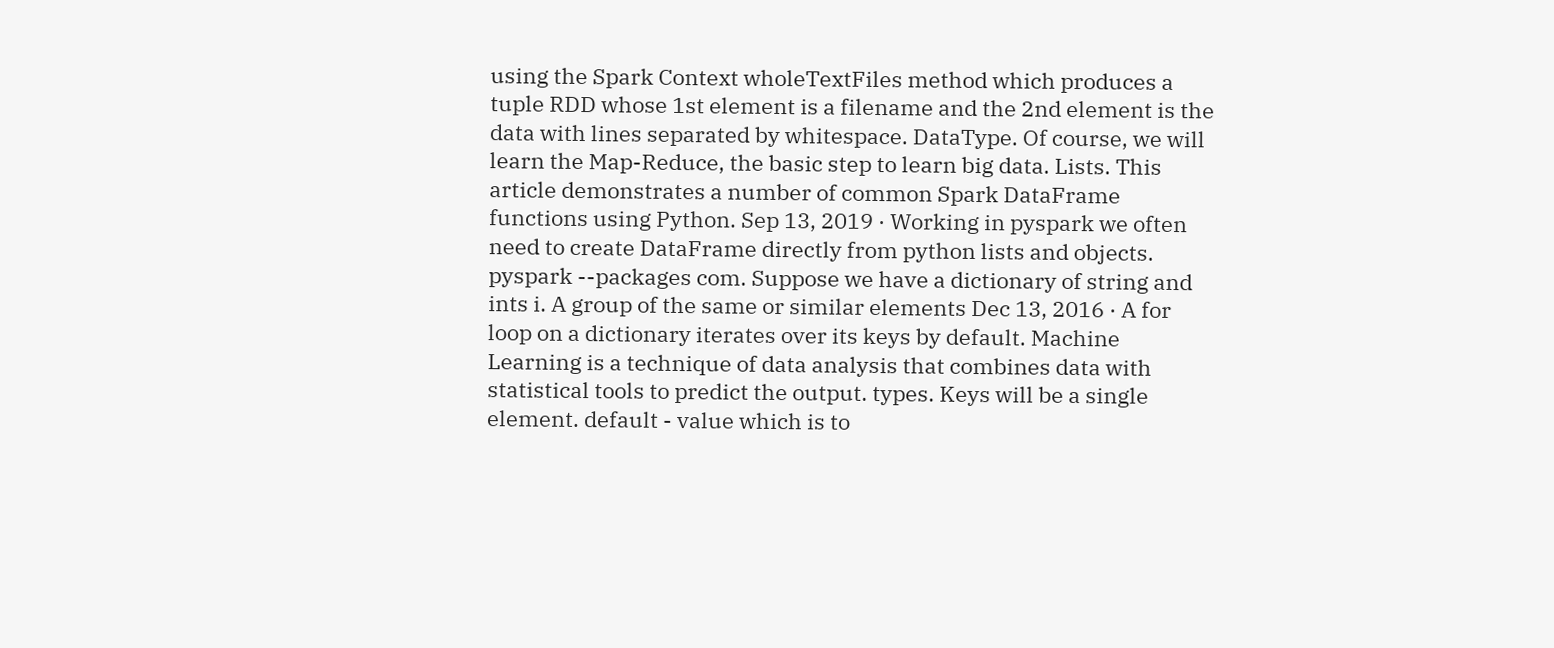using the Spark Context wholeTextFiles method which produces a tuple RDD whose 1st element is a filename and the 2nd element is the data with lines separated by whitespace. DataType. Of course, we will learn the Map-Reduce, the basic step to learn big data. Lists. This article demonstrates a number of common Spark DataFrame functions using Python. Sep 13, 2019 · Working in pyspark we often need to create DataFrame directly from python lists and objects. pyspark --packages com. Suppose we have a dictionary of string and ints i. A group of the same or similar elements Dec 13, 2016 · A for loop on a dictionary iterates over its keys by default. Machine Learning is a technique of data analysis that combines data with statistical tools to predict the output. types. Keys will be a single element. default - value which is to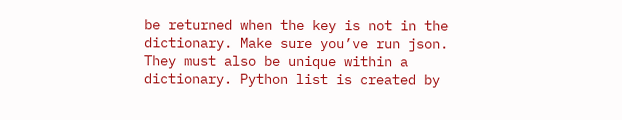be returned when the key is not in the dictionary. Make sure you’ve run json. They must also be unique within a dictionary. Python list is created by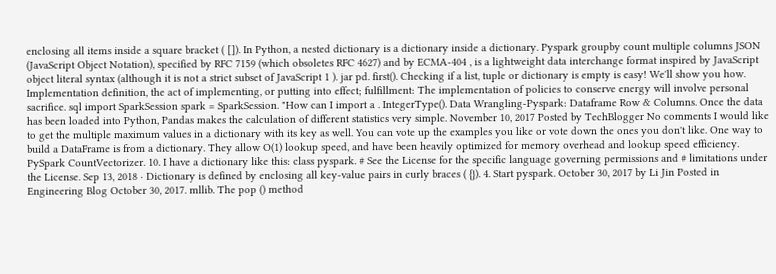enclosing all items inside a square bracket ( []). In Python, a nested dictionary is a dictionary inside a dictionary. Pyspark groupby count multiple columns JSON (JavaScript Object Notation), specified by RFC 7159 (which obsoletes RFC 4627) and by ECMA-404 , is a lightweight data interchange format inspired by JavaScript object literal syntax (although it is not a strict subset of JavaScript 1 ). jar pd. first(). Checking if a list, tuple or dictionary is empty is easy! We'll show you how. Implementation definition, the act of implementing, or putting into effect; fulfillment: The implementation of policies to conserve energy will involve personal sacrifice. sql import SparkSession spark = SparkSession. "How can I import a . IntegerType(). Data Wrangling-Pyspark: Dataframe Row & Columns. Once the data has been loaded into Python, Pandas makes the calculation of different statistics very simple. November 10, 2017 Posted by TechBlogger No comments I would like to get the multiple maximum values in a dictionary with its key as well. You can vote up the examples you like or vote down the ones you don't like. One way to build a DataFrame is from a dictionary. They allow O(1) lookup speed, and have been heavily optimized for memory overhead and lookup speed efficiency. PySpark CountVectorizer. 10. I have a dictionary like this: class pyspark. # See the License for the specific language governing permissions and # limitations under the License. Sep 13, 2018 · Dictionary is defined by enclosing all key-value pairs in curly braces ( {}). 4. Start pyspark. October 30, 2017 by Li Jin Posted in Engineering Blog October 30, 2017. mllib. The pop () method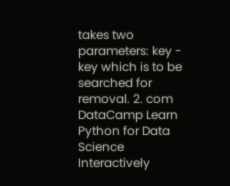takes two parameters: key - key which is to be searched for removal. 2. com DataCamp Learn Python for Data Science Interactively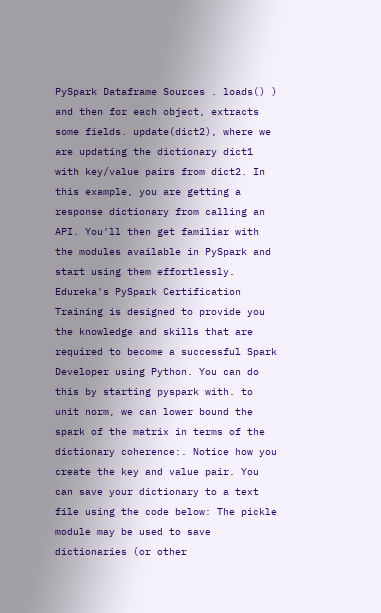PySpark Dataframe Sources . loads() ) and then for each object, extracts some fields. update(dict2), where we are updating the dictionary dict1 with key/value pairs from dict2. In this example, you are getting a response dictionary from calling an API. You'll then get familiar with the modules available in PySpark and start using them effortlessly. Edureka's PySpark Certification Training is designed to provide you the knowledge and skills that are required to become a successful Spark Developer using Python. You can do this by starting pyspark with. to unit norm, we can lower bound the spark of the matrix in terms of the dictionary coherence:. Notice how you create the key and value pair. You can save your dictionary to a text file using the code below: The pickle module may be used to save dictionaries (or other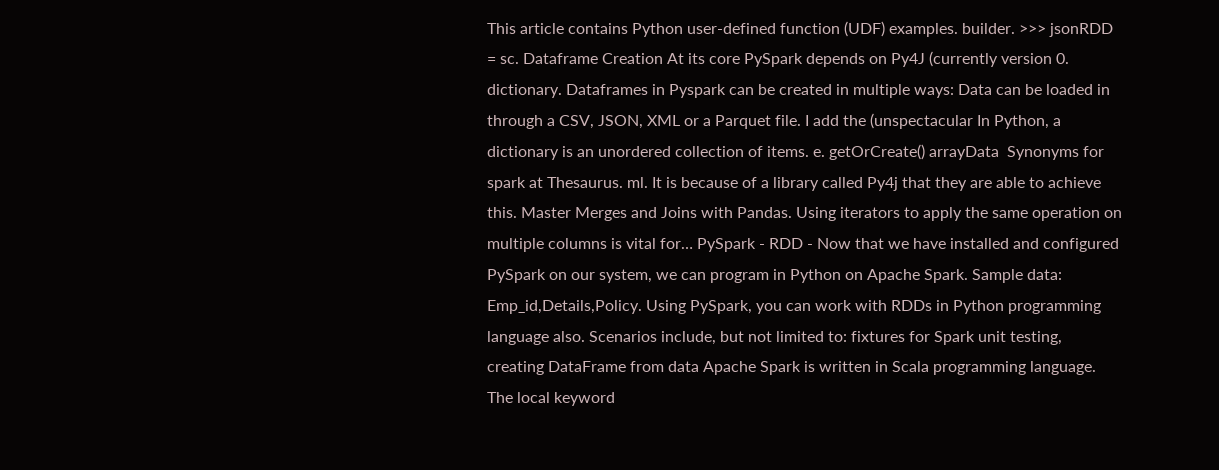This article contains Python user-defined function (UDF) examples. builder. >>> jsonRDD = sc. Dataframe Creation At its core PySpark depends on Py4J (currently version 0. dictionary. Dataframes in Pyspark can be created in multiple ways: Data can be loaded in through a CSV, JSON, XML or a Parquet file. I add the (unspectacular In Python, a dictionary is an unordered collection of items. e. getOrCreate() arrayData  Synonyms for spark at Thesaurus. ml. It is because of a library called Py4j that they are able to achieve this. Master Merges and Joins with Pandas. Using iterators to apply the same operation on multiple columns is vital for… PySpark - RDD - Now that we have installed and configured PySpark on our system, we can program in Python on Apache Spark. Sample data: Emp_id,Details,Policy. Using PySpark, you can work with RDDs in Python programming language also. Scenarios include, but not limited to: fixtures for Spark unit testing, creating DataFrame from data Apache Spark is written in Scala programming language. The local keyword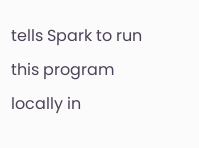tells Spark to run this program locally in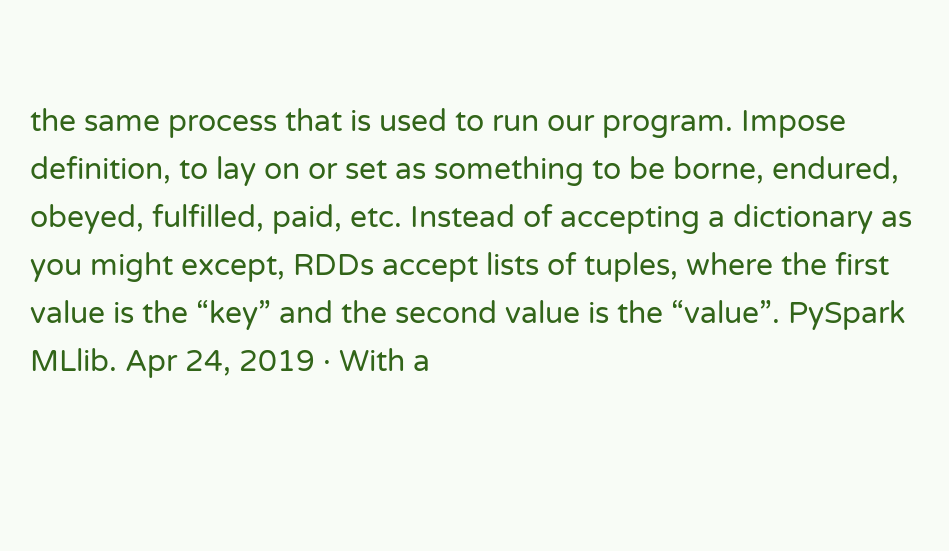the same process that is used to run our program. Impose definition, to lay on or set as something to be borne, endured, obeyed, fulfilled, paid, etc. Instead of accepting a dictionary as you might except, RDDs accept lists of tuples, where the first value is the “key” and the second value is the “value”. PySpark MLlib. Apr 24, 2019 · With a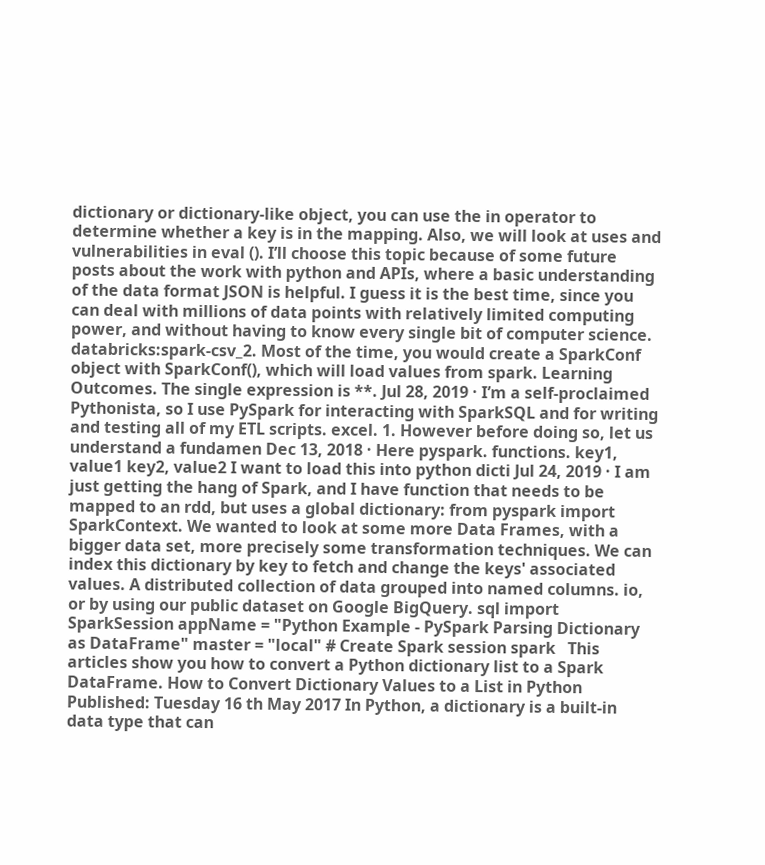dictionary or dictionary-like object, you can use the in operator to determine whether a key is in the mapping. Also, we will look at uses and vulnerabilities in eval (). I’ll choose this topic because of some future posts about the work with python and APIs, where a basic understanding of the data format JSON is helpful. I guess it is the best time, since you can deal with millions of data points with relatively limited computing power, and without having to know every single bit of computer science. databricks:spark-csv_2. Most of the time, you would create a SparkConf object with SparkConf(), which will load values from spark. Learning Outcomes. The single expression is **. Jul 28, 2019 · I’m a self-proclaimed Pythonista, so I use PySpark for interacting with SparkSQL and for writing and testing all of my ETL scripts. excel. 1. However before doing so, let us understand a fundamen Dec 13, 2018 · Here pyspark. functions. key1, value1 key2, value2 I want to load this into python dicti Jul 24, 2019 · I am just getting the hang of Spark, and I have function that needs to be mapped to an rdd, but uses a global dictionary: from pyspark import SparkContext. We wanted to look at some more Data Frames, with a bigger data set, more precisely some transformation techniques. We can index this dictionary by key to fetch and change the keys' associated values. A distributed collection of data grouped into named columns. io, or by using our public dataset on Google BigQuery. sql import SparkSession appName = "Python Example - PySpark Parsing Dictionary as DataFrame" master = "local" # Create Spark session spark   This articles show you how to convert a Python dictionary list to a Spark DataFrame. How to Convert Dictionary Values to a List in Python Published: Tuesday 16 th May 2017 In Python, a dictionary is a built-in data type that can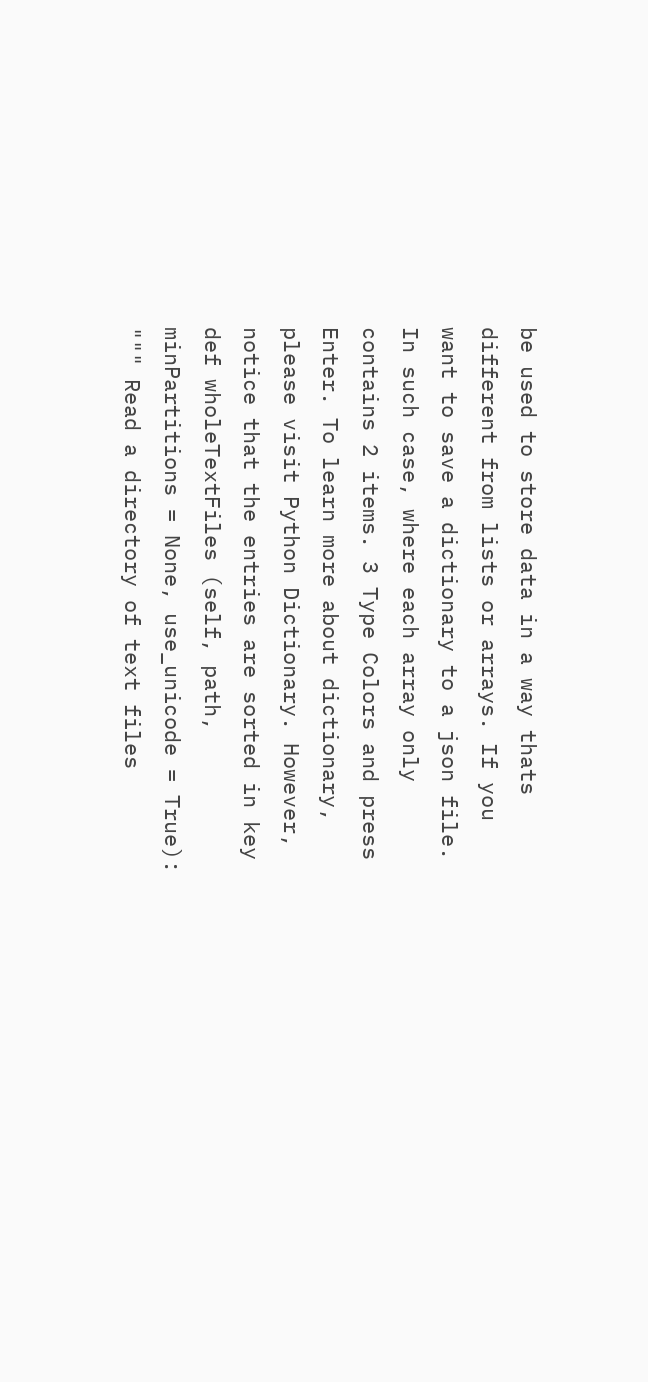be used to store data in a way thats different from lists or arrays. If you want to save a dictionary to a json file. In such case, where each array only contains 2 items. 3 Type Colors and press Enter. To learn more about dictionary, please visit Python Dictionary. However, notice that the entries are sorted in key def wholeTextFiles (self, path, minPartitions = None, use_unicode = True): """ Read a directory of text files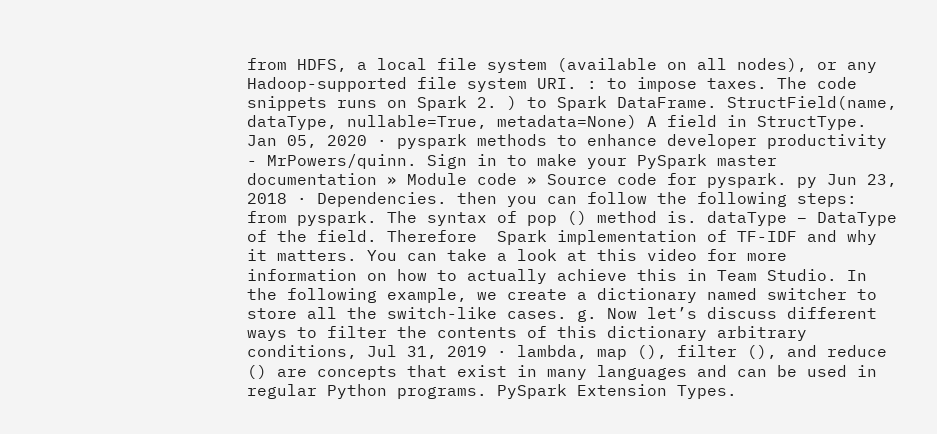from HDFS, a local file system (available on all nodes), or any Hadoop-supported file system URI. : to impose taxes. The code snippets runs on Spark 2. ) to Spark DataFrame. StructField(name, dataType, nullable=True, metadata=None) A field in StructType. Jan 05, 2020 · pyspark methods to enhance developer productivity    - MrPowers/quinn. Sign in to make your PySpark master documentation » Module code » Source code for pyspark. py Jun 23, 2018 · Dependencies. then you can follow the following steps: from pyspark. The syntax of pop () method is. dataType – DataType of the field. Therefore  Spark implementation of TF-IDF and why it matters. You can take a look at this video for more information on how to actually achieve this in Team Studio. In the following example, we create a dictionary named switcher to store all the switch-like cases. g. Now let’s discuss different ways to filter the contents of this dictionary arbitrary conditions, Jul 31, 2019 · lambda, map (), filter (), and reduce () are concepts that exist in many languages and can be used in regular Python programs. PySpark Extension Types.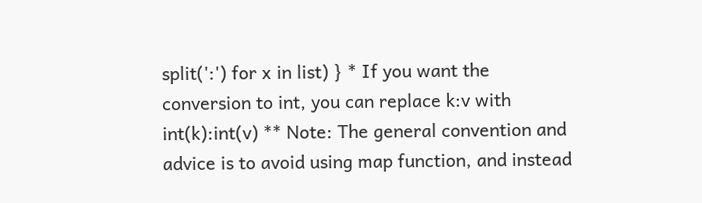split(':') for x in list) } * If you want the conversion to int, you can replace k:v with int(k):int(v) ** Note: The general convention and advice is to avoid using map function, and instead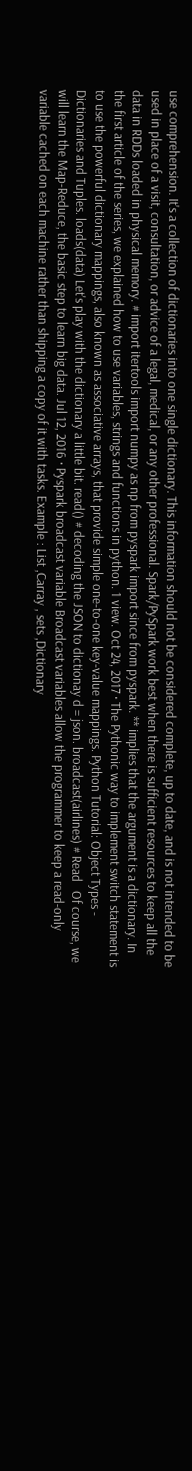use comprehension. It's a collection of dictionaries into one single dictionary. This information should not be considered complete, up to date, and is not intended to be used in place of a visit, consultation, or advice of a legal, medical, or any other professional. Spark/PySpark work best when there is sufficient resources to keep all the data in RDDs loaded in physical memory. # import itertools import numpy as np from pyspark import since from pyspark. ** implies that the argument is a dictionary. In the first article of the series, we explained how to use variables, strings and functions in python. 1 view. Oct 24, 2017 · The Pythonic way to implement switch statement is to use the powerful dictionary mappings, also known as associative arrays, that provide simple one-to-one key-value mappings. Python Tutorial: Object Types - Dictionaries and Tuples. loads(data) Let's play with the dictionary a little bit. read() # decoding the JSON to dictionay d = json. broadcast(airlines) # Read   Of course, we will learn the Map-Reduce, the basic step to learn big data. Jul 12, 2016 · Pyspark broadcast variable Broadcast variables allow the programmer to keep a read-only variable cached on each machine rather than shipping a copy of it with tasks. Example : List ,Carray , sets ,Dictionary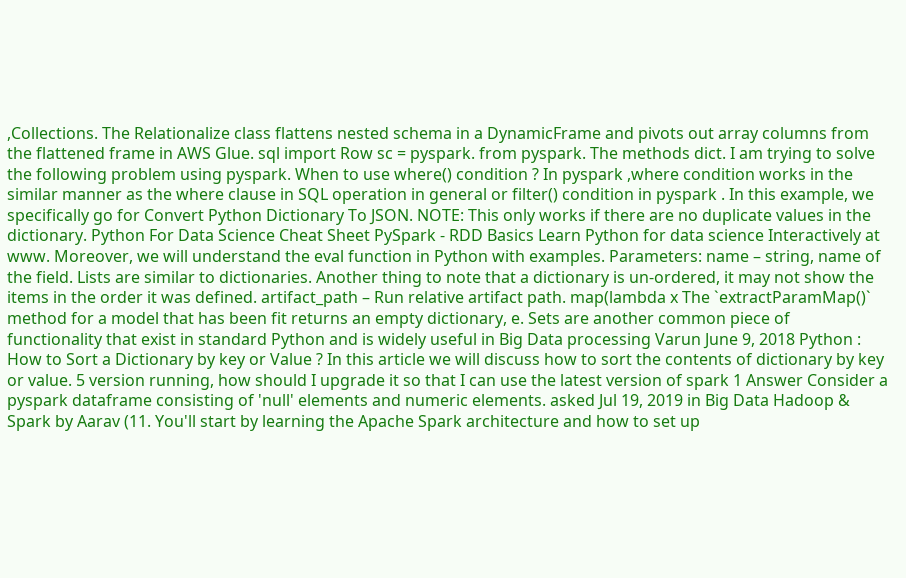,Collections. The Relationalize class flattens nested schema in a DynamicFrame and pivots out array columns from the flattened frame in AWS Glue. sql import Row sc = pyspark. from pyspark. The methods dict. I am trying to solve the following problem using pyspark. When to use where() condition ? In pyspark ,where condition works in the similar manner as the where clause in SQL operation in general or filter() condition in pyspark . In this example, we specifically go for Convert Python Dictionary To JSON. NOTE: This only works if there are no duplicate values in the dictionary. Python For Data Science Cheat Sheet PySpark - RDD Basics Learn Python for data science Interactively at www. Moreover, we will understand the eval function in Python with examples. Parameters: name – string, name of the field. Lists are similar to dictionaries. Another thing to note that a dictionary is un-ordered, it may not show the items in the order it was defined. artifact_path – Run relative artifact path. map(lambda x The `extractParamMap()` method for a model that has been fit returns an empty dictionary, e. Sets are another common piece of functionality that exist in standard Python and is widely useful in Big Data processing Varun June 9, 2018 Python : How to Sort a Dictionary by key or Value ? In this article we will discuss how to sort the contents of dictionary by key or value. 5 version running, how should I upgrade it so that I can use the latest version of spark 1 Answer Consider a pyspark dataframe consisting of 'null' elements and numeric elements. asked Jul 19, 2019 in Big Data Hadoop & Spark by Aarav (11. You'll start by learning the Apache Spark architecture and how to set up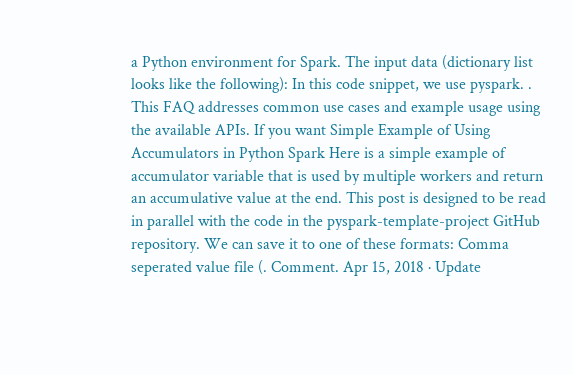a Python environment for Spark. The input data (dictionary list looks like the following): In this code snippet, we use pyspark. . This FAQ addresses common use cases and example usage using the available APIs. If you want Simple Example of Using Accumulators in Python Spark Here is a simple example of accumulator variable that is used by multiple workers and return an accumulative value at the end. This post is designed to be read in parallel with the code in the pyspark-template-project GitHub repository. We can save it to one of these formats: Comma seperated value file (. Comment. Apr 15, 2018 · Update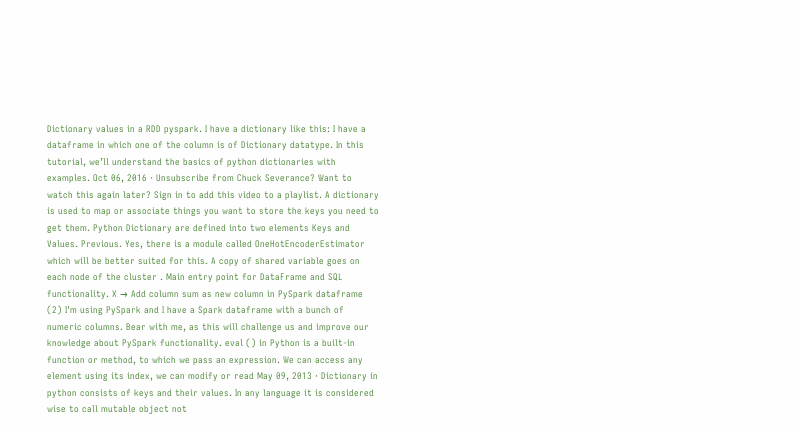Dictionary values in a RDD pyspark. I have a dictionary like this: I have a dataframe in which one of the column is of Dictionary datatype. In this tutorial, we’ll understand the basics of python dictionaries with examples. Oct 06, 2016 · Unsubscribe from Chuck Severance? Want to watch this again later? Sign in to add this video to a playlist. A dictionary is used to map or associate things you want to store the keys you need to get them. Python Dictionary are defined into two elements Keys and Values. Previous. Yes, there is a module called OneHotEncoderEstimator which will be better suited for this. A copy of shared variable goes on each node of the cluster . Main entry point for DataFrame and SQL functionality. X → Add column sum as new column in PySpark dataframe (2) I'm using PySpark and I have a Spark dataframe with a bunch of numeric columns. Bear with me, as this will challenge us and improve our knowledge about PySpark functionality. eval () in Python is a built-in function or method, to which we pass an expression. We can access any element using its index, we can modify or read May 09, 2013 · Dictionary in python consists of keys and their values. In any language it is considered wise to call mutable object not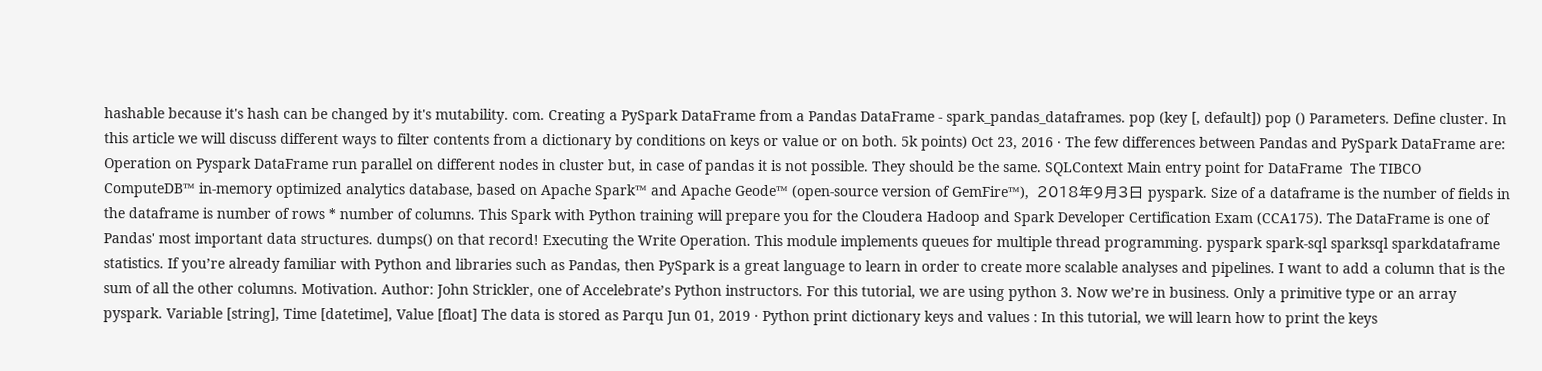hashable because it's hash can be changed by it's mutability. com. Creating a PySpark DataFrame from a Pandas DataFrame - spark_pandas_dataframes. pop (key [, default]) pop () Parameters. Define cluster. In this article we will discuss different ways to filter contents from a dictionary by conditions on keys or value or on both. 5k points) Oct 23, 2016 · The few differences between Pandas and PySpark DataFrame are: Operation on Pyspark DataFrame run parallel on different nodes in cluster but, in case of pandas it is not possible. They should be the same. SQLContext Main entry point for DataFrame  The TIBCO ComputeDB™ in-memory optimized analytics database, based on Apache Spark™ and Apache Geode™ (open-source version of GemFire™),  2018年9月3日 pyspark. Size of a dataframe is the number of fields in the dataframe is number of rows * number of columns. This Spark with Python training will prepare you for the Cloudera Hadoop and Spark Developer Certification Exam (CCA175). The DataFrame is one of Pandas' most important data structures. dumps() on that record! Executing the Write Operation. This module implements queues for multiple thread programming. pyspark spark-sql sparksql sparkdataframe statistics. If you’re already familiar with Python and libraries such as Pandas, then PySpark is a great language to learn in order to create more scalable analyses and pipelines. I want to add a column that is the sum of all the other columns. Motivation. Author: John Strickler, one of Accelebrate’s Python instructors. For this tutorial, we are using python 3. Now we’re in business. Only a primitive type or an array pyspark. Variable [string], Time [datetime], Value [float] The data is stored as Parqu Jun 01, 2019 · Python print dictionary keys and values : In this tutorial, we will learn how to print the keys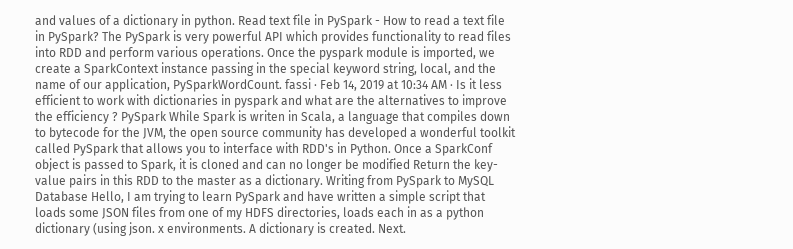and values of a dictionary in python. Read text file in PySpark - How to read a text file in PySpark? The PySpark is very powerful API which provides functionality to read files into RDD and perform various operations. Once the pyspark module is imported, we create a SparkContext instance passing in the special keyword string, local, and the name of our application, PySparkWordCount. fassi · Feb 14, 2019 at 10:34 AM · Is it less efficient to work with dictionaries in pyspark and what are the alternatives to improve the efficiency ? PySpark While Spark is writen in Scala, a language that compiles down to bytecode for the JVM, the open source community has developed a wonderful toolkit called PySpark that allows you to interface with RDD's in Python. Once a SparkConf object is passed to Spark, it is cloned and can no longer be modified Return the key-value pairs in this RDD to the master as a dictionary. Writing from PySpark to MySQL Database Hello, I am trying to learn PySpark and have written a simple script that loads some JSON files from one of my HDFS directories, loads each in as a python dictionary (using json. x environments. A dictionary is created. Next.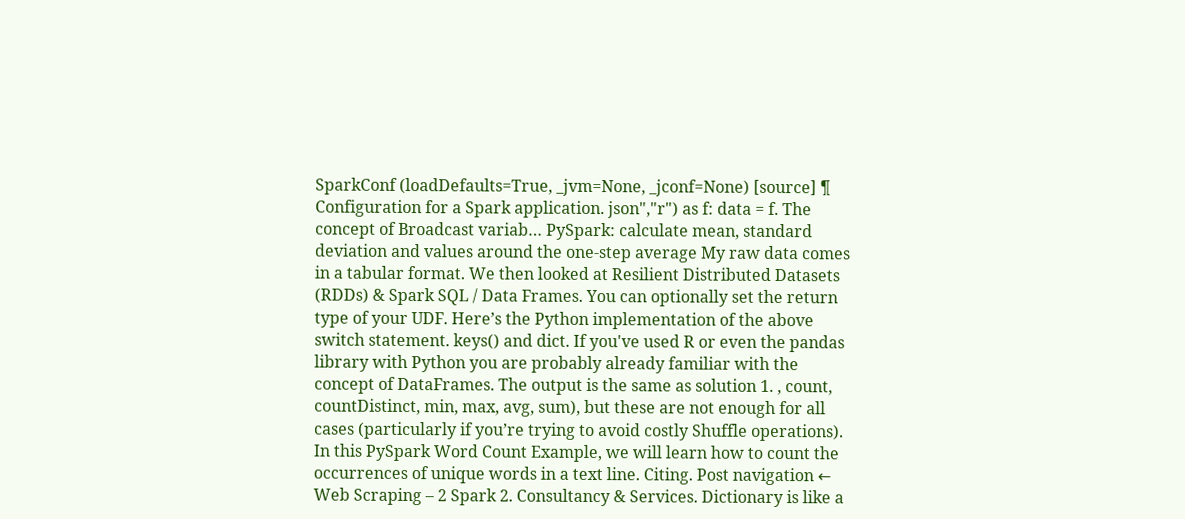SparkConf (loadDefaults=True, _jvm=None, _jconf=None) [source] ¶ Configuration for a Spark application. json","r") as f: data = f. The concept of Broadcast variab… PySpark: calculate mean, standard deviation and values around the one-step average My raw data comes in a tabular format. We then looked at Resilient Distributed Datasets (RDDs) & Spark SQL / Data Frames. You can optionally set the return type of your UDF. Here’s the Python implementation of the above switch statement. keys() and dict. If you've used R or even the pandas library with Python you are probably already familiar with the concept of DataFrames. The output is the same as solution 1. , count, countDistinct, min, max, avg, sum), but these are not enough for all cases (particularly if you’re trying to avoid costly Shuffle operations). In this PySpark Word Count Example, we will learn how to count the occurrences of unique words in a text line. Citing. Post navigation ← Web Scraping – 2 Spark 2. Consultancy & Services. Dictionary is like a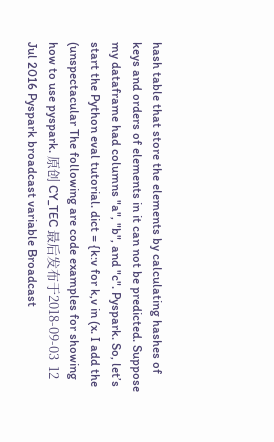hash table that store the elements by calculating hashes of keys and orders of elements in it can not be predicted. Suppose my dataframe had columns "a", "b", and "c". Pyspark. So, let’s start the Python eval tutorial. dict = {k:v for k,v in (x. I add the (unspectacular The following are code examples for showing how to use pyspark. 原创 CY_TEC 最后发布于2018-09-03  12 Jul 2016 Pyspark broadcast variable Broadcast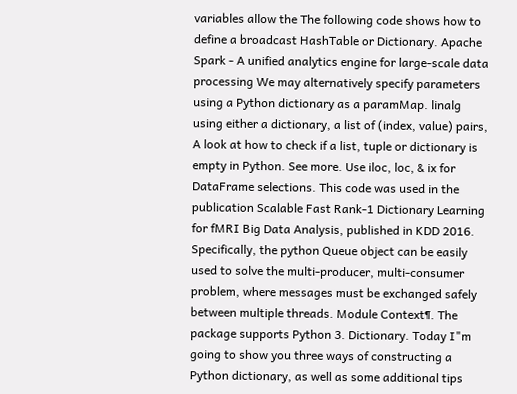variables allow the The following code shows how to define a broadcast HashTable or Dictionary. Apache Spark - A unified analytics engine for large-scale data processing We may alternatively specify parameters using a Python dictionary as a paramMap. linalg using either a dictionary, a list of (index, value) pairs, A look at how to check if a list, tuple or dictionary is empty in Python. See more. Use iloc, loc, & ix for DataFrame selections. This code was used in the publication Scalable Fast Rank-1 Dictionary Learning for fMRI Big Data Analysis, published in KDD 2016. Specifically, the python Queue object can be easily used to solve the multi-producer, multi-consumer problem, where messages must be exchanged safely between multiple threads. Module Context¶. The package supports Python 3. Dictionary. Today I"m going to show you three ways of constructing a Python dictionary, as well as some additional tips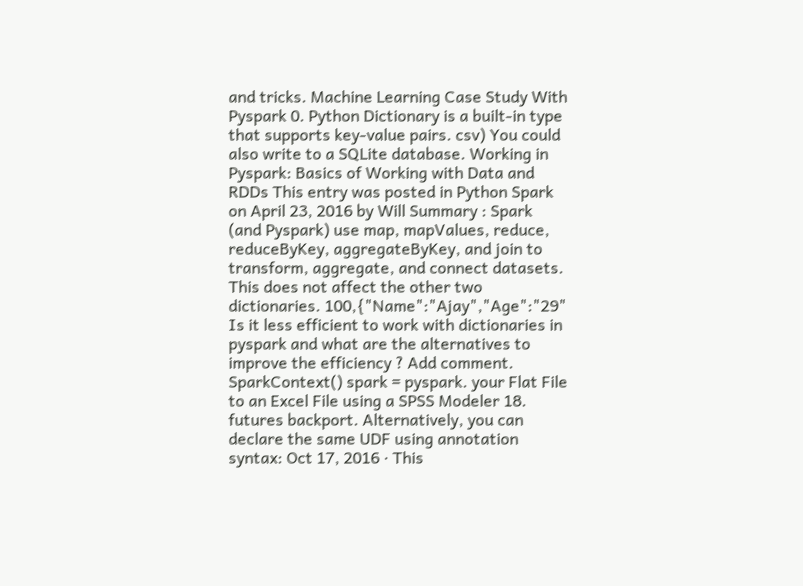and tricks. Machine Learning Case Study With Pyspark 0. Python Dictionary is a built-in type that supports key-value pairs. csv) You could also write to a SQLite database. Working in Pyspark: Basics of Working with Data and RDDs This entry was posted in Python Spark on April 23, 2016 by Will Summary : Spark (and Pyspark) use map, mapValues, reduce, reduceByKey, aggregateByKey, and join to transform, aggregate, and connect datasets. This does not affect the other two dictionaries. 100,{"Name":"Ajay","Age":"29"  Is it less efficient to work with dictionaries in pyspark and what are the alternatives to improve the efficiency ? Add comment. SparkContext() spark = pyspark. your Flat File to an Excel File using a SPSS Modeler 18. futures backport. Alternatively, you can declare the same UDF using annotation syntax: Oct 17, 2016 · This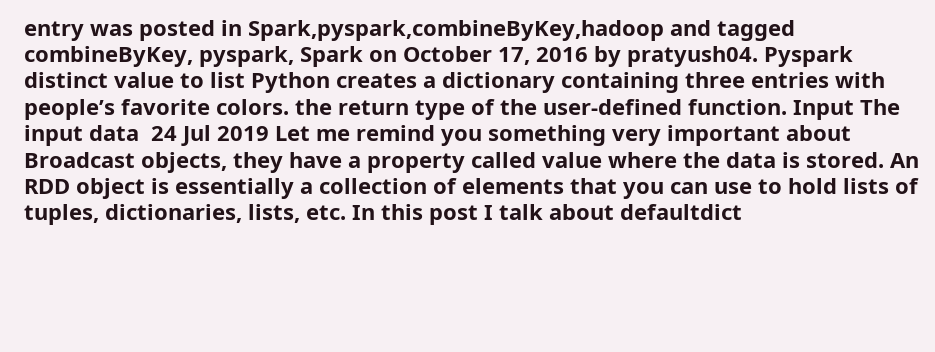entry was posted in Spark,pyspark,combineByKey,hadoop and tagged combineByKey, pyspark, Spark on October 17, 2016 by pratyush04. Pyspark distinct value to list Python creates a dictionary containing three entries with people’s favorite colors. the return type of the user-defined function. Input The input data  24 Jul 2019 Let me remind you something very important about Broadcast objects, they have a property called value where the data is stored. An RDD object is essentially a collection of elements that you can use to hold lists of tuples, dictionaries, lists, etc. In this post I talk about defaultdict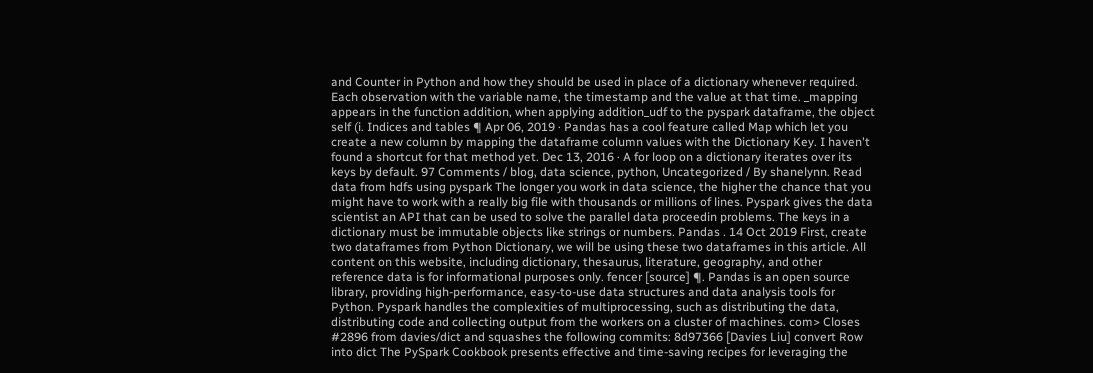and Counter in Python and how they should be used in place of a dictionary whenever required. Each observation with the variable name, the timestamp and the value at that time. _mapping appears in the function addition, when applying addition_udf to the pyspark dataframe, the object self (i. Indices and tables ¶ Apr 06, 2019 · Pandas has a cool feature called Map which let you create a new column by mapping the dataframe column values with the Dictionary Key. I haven't found a shortcut for that method yet. Dec 13, 2016 · A for loop on a dictionary iterates over its keys by default. 97 Comments / blog, data science, python, Uncategorized / By shanelynn. Read data from hdfs using pyspark The longer you work in data science, the higher the chance that you might have to work with a really big file with thousands or millions of lines. Pyspark gives the data scientist an API that can be used to solve the parallel data proceedin problems. The keys in a dictionary must be immutable objects like strings or numbers. Pandas . 14 Oct 2019 First, create two dataframes from Python Dictionary, we will be using these two dataframes in this article. All content on this website, including dictionary, thesaurus, literature, geography, and other reference data is for informational purposes only. fencer [source] ¶. Pandas is an open source library, providing high-performance, easy-to-use data structures and data analysis tools for Python. Pyspark handles the complexities of multiprocessing, such as distributing the data, distributing code and collecting output from the workers on a cluster of machines. com> Closes #2896 from davies/dict and squashes the following commits: 8d97366 [Davies Liu] convert Row into dict The PySpark Cookbook presents effective and time-saving recipes for leveraging the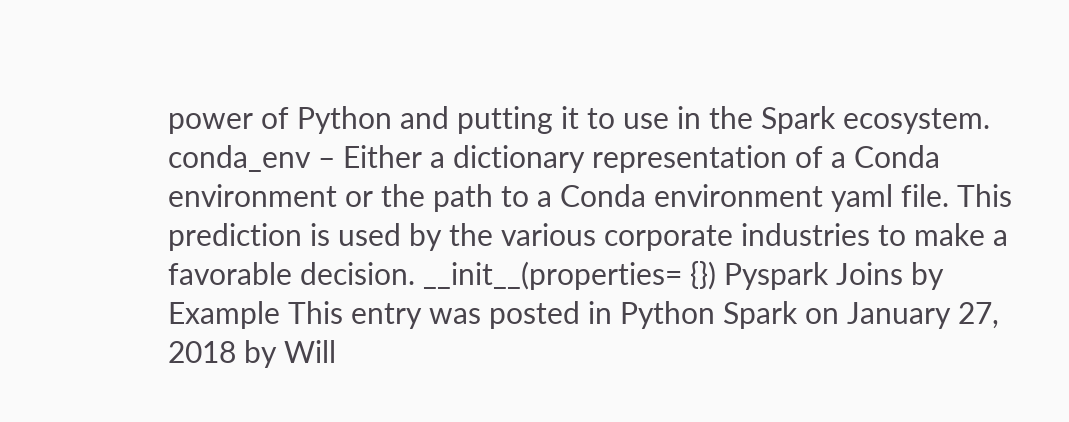power of Python and putting it to use in the Spark ecosystem. conda_env – Either a dictionary representation of a Conda environment or the path to a Conda environment yaml file. This prediction is used by the various corporate industries to make a favorable decision. __init__(properties= {}) Pyspark Joins by Example This entry was posted in Python Spark on January 27, 2018 by Will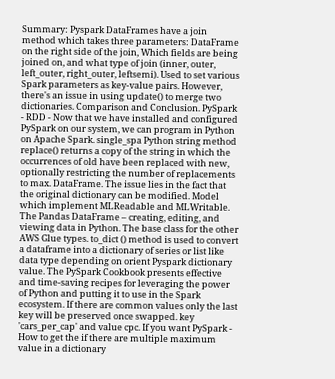Summary: Pyspark DataFrames have a join method which takes three parameters: DataFrame on the right side of the join, Which fields are being joined on, and what type of join (inner, outer, left_outer, right_outer, leftsemi). Used to set various Spark parameters as key-value pairs. However, there's an issue in using update() to merge two dictionaries. Comparison and Conclusion. PySpark - RDD - Now that we have installed and configured PySpark on our system, we can program in Python on Apache Spark. single_spa Python string method replace() returns a copy of the string in which the occurrences of old have been replaced with new, optionally restricting the number of replacements to max. DataFrame. The issue lies in the fact that the original dictionary can be modified. Model which implement MLReadable and MLWritable. The Pandas DataFrame – creating, editing, and viewing data in Python. The base class for the other AWS Glue types. to_dict () method is used to convert a dataframe into a dictionary of series or list like data type depending on orient Pyspark dictionary value. The PySpark Cookbook presents effective and time-saving recipes for leveraging the power of Python and putting it to use in the Spark ecosystem. If there are common values only the last key will be preserved once swapped. key 'cars_per_cap' and value cpc. If you want PySpark - How to get the if there are multiple maximum value in a dictionary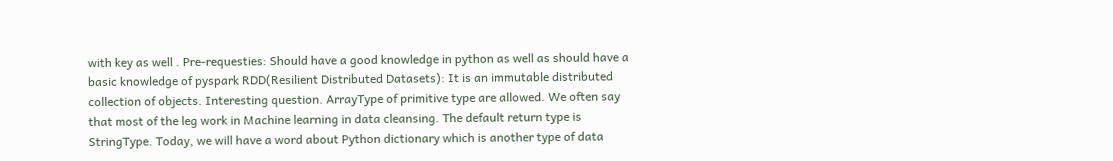with key as well . Pre-requesties: Should have a good knowledge in python as well as should have a basic knowledge of pyspark RDD(Resilient Distributed Datasets): It is an immutable distributed collection of objects. Interesting question. ArrayType of primitive type are allowed. We often say that most of the leg work in Machine learning in data cleansing. The default return type is StringType. Today, we will have a word about Python dictionary which is another type of data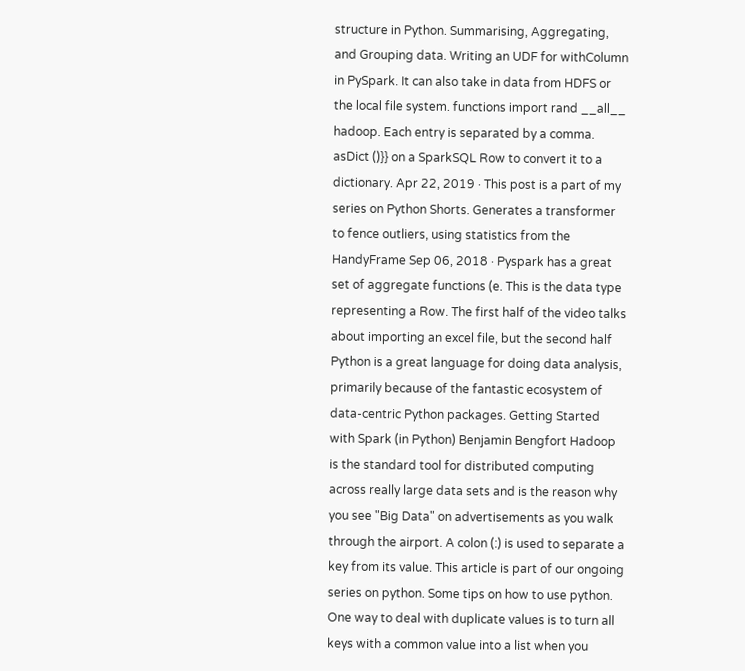structure in Python. Summarising, Aggregating, and Grouping data. Writing an UDF for withColumn in PySpark. It can also take in data from HDFS or the local file system. functions import rand __all__ hadoop. Each entry is separated by a comma. asDict ()}} on a SparkSQL Row to convert it to a dictionary. Apr 22, 2019 · This post is a part of my series on Python Shorts. Generates a transformer to fence outliers, using statistics from the HandyFrame Sep 06, 2018 · Pyspark has a great set of aggregate functions (e. This is the data type representing a Row. The first half of the video talks about importing an excel file, but the second half Python is a great language for doing data analysis, primarily because of the fantastic ecosystem of data-centric Python packages. Getting Started with Spark (in Python) Benjamin Bengfort Hadoop is the standard tool for distributed computing across really large data sets and is the reason why you see "Big Data" on advertisements as you walk through the airport. A colon (:) is used to separate a key from its value. This article is part of our ongoing series on python. Some tips on how to use python. One way to deal with duplicate values is to turn all keys with a common value into a list when you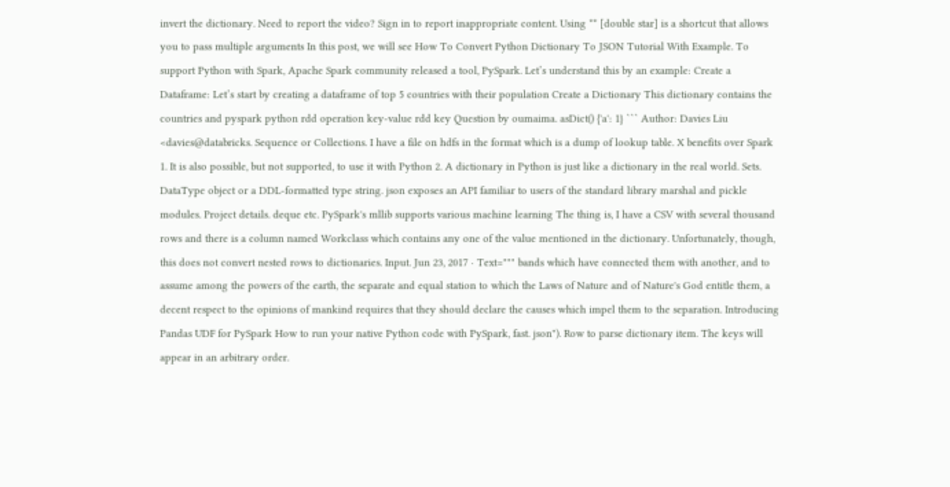invert the dictionary. Need to report the video? Sign in to report inappropriate content. Using ** [double star] is a shortcut that allows you to pass multiple arguments In this post, we will see How To Convert Python Dictionary To JSON Tutorial With Example. To support Python with Spark, Apache Spark community released a tool, PySpark. Let’s understand this by an example: Create a Dataframe: Let’s start by creating a dataframe of top 5 countries with their population Create a Dictionary This dictionary contains the countries and pyspark python rdd operation key-value rdd key Question by oumaima. asDict() {'a': 1} ``` Author: Davies Liu <davies@databricks. Sequence or Collections. I have a file on hdfs in the format which is a dump of lookup table. X benefits over Spark 1. It is also possible, but not supported, to use it with Python 2. A dictionary in Python is just like a dictionary in the real world. Sets. DataType object or a DDL-formatted type string. json exposes an API familiar to users of the standard library marshal and pickle modules. Project details. deque etc. PySpark's mllib supports various machine learning The thing is, I have a CSV with several thousand rows and there is a column named Workclass which contains any one of the value mentioned in the dictionary. Unfortunately, though, this does not convert nested rows to dictionaries. Input. Jun 23, 2017 · Text=""" bands which have connected them with another, and to assume among the powers of the earth, the separate and equal station to which the Laws of Nature and of Nature's God entitle them, a decent respect to the opinions of mankind requires that they should declare the causes which impel them to the separation. Introducing Pandas UDF for PySpark How to run your native Python code with PySpark, fast. json"). Row to parse dictionary item. The keys will appear in an arbitrary order.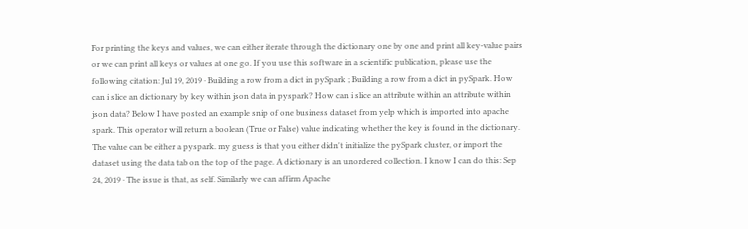For printing the keys and values, we can either iterate through the dictionary one by one and print all key-value pairs or we can print all keys or values at one go. If you use this software in a scientific publication, please use the following citation: Jul 19, 2019 · Building a row from a dict in pySpark ; Building a row from a dict in pySpark. How can i slice an dictionary by key within json data in pyspark? How can i slice an attribute within an attribute within json data? Below I have posted an example snip of one business dataset from yelp which is imported into apache spark. This operator will return a boolean (True or False) value indicating whether the key is found in the dictionary. The value can be either a pyspark. my guess is that you either didn't initialize the pySpark cluster, or import the dataset using the data tab on the top of the page. A dictionary is an unordered collection. I know I can do this: Sep 24, 2019 · The issue is that, as self. Similarly we can affirm Apache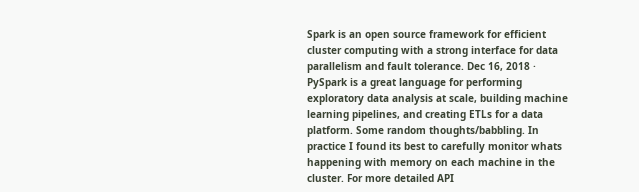Spark is an open source framework for efficient cluster computing with a strong interface for data parallelism and fault tolerance. Dec 16, 2018 · PySpark is a great language for performing exploratory data analysis at scale, building machine learning pipelines, and creating ETLs for a data platform. Some random thoughts/babbling. In practice I found its best to carefully monitor whats happening with memory on each machine in the cluster. For more detailed API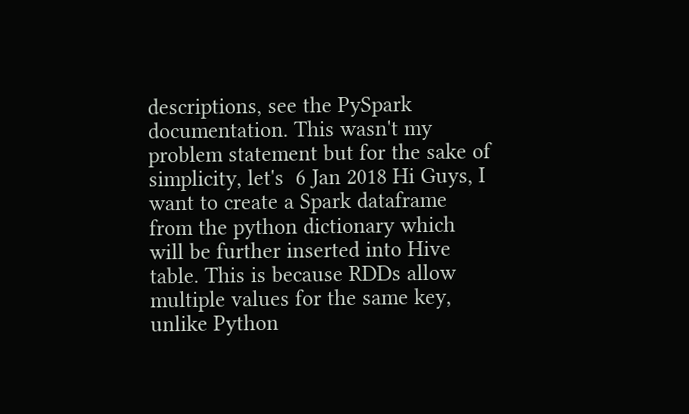descriptions, see the PySpark documentation. This wasn't my problem statement but for the sake of simplicity, let's  6 Jan 2018 Hi Guys, I want to create a Spark dataframe from the python dictionary which will be further inserted into Hive table. This is because RDDs allow multiple values for the same key, unlike Python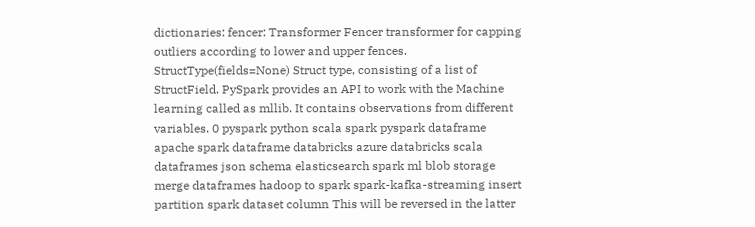dictionaries: fencer: Transformer Fencer transformer for capping outliers according to lower and upper fences. StructType(fields=None) Struct type, consisting of a list of StructField. PySpark provides an API to work with the Machine learning called as mllib. It contains observations from different variables. 0 pyspark python scala spark pyspark dataframe apache spark dataframe databricks azure databricks scala dataframes json schema elasticsearch spark ml blob storage merge dataframes hadoop to spark spark-kafka-streaming insert partition spark dataset column This will be reversed in the latter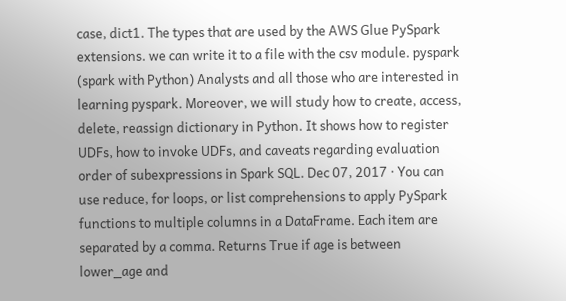case, dict1. The types that are used by the AWS Glue PySpark extensions. we can write it to a file with the csv module. pyspark (spark with Python) Analysts and all those who are interested in learning pyspark. Moreover, we will study how to create, access, delete, reassign dictionary in Python. It shows how to register UDFs, how to invoke UDFs, and caveats regarding evaluation order of subexpressions in Spark SQL. Dec 07, 2017 · You can use reduce, for loops, or list comprehensions to apply PySpark functions to multiple columns in a DataFrame. Each item are separated by a comma. Returns True if age is between lower_age and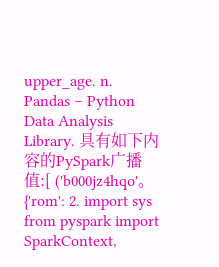upper_age. n. Pandas – Python Data Analysis Library. 具有如下内容的PySpark广播值:[ ('b000jz4hqo'。{'rom': 2. import sys from pyspark import SparkContext,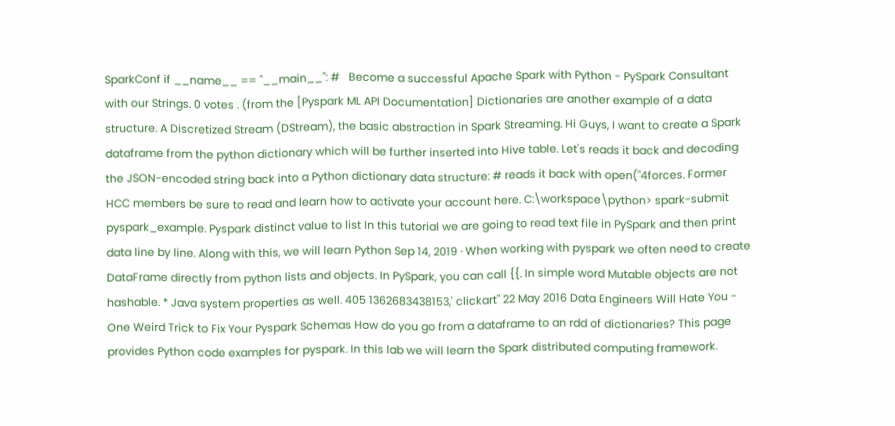SparkConf if __name__ == "__main__": #   Become a successful Apache Spark with Python - PySpark Consultant with our Strings. 0 votes . (from the [Pyspark ML API Documentation] Dictionaries are another example of a data structure. A Discretized Stream (DStream), the basic abstraction in Spark Streaming. Hi Guys, I want to create a Spark dataframe from the python dictionary which will be further inserted into Hive table. Let's reads it back and decoding the JSON-encoded string back into a Python dictionary data structure: # reads it back with open("4forces. Former HCC members be sure to read and learn how to activate your account here. C:\workspace\python> spark-submit pyspark_example. Pyspark distinct value to list In this tutorial we are going to read text file in PySpark and then print data line by line. Along with this, we will learn Python Sep 14, 2019 · When working with pyspark we often need to create DataFrame directly from python lists and objects. In PySpark, you can call {{. In simple word Mutable objects are not hashable. * Java system properties as well. 405 1362683438153,' clickart" 22 May 2016 Data Engineers Will Hate You - One Weird Trick to Fix Your Pyspark Schemas How do you go from a dataframe to an rdd of dictionaries? This page provides Python code examples for pyspark. In this lab we will learn the Spark distributed computing framework.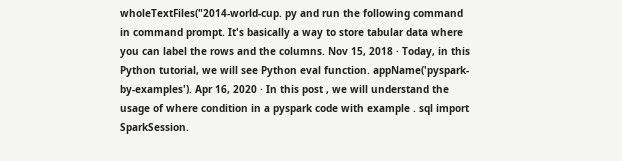wholeTextFiles("2014-world-cup. py and run the following command in command prompt. It's basically a way to store tabular data where you can label the rows and the columns. Nov 15, 2018 · Today, in this Python tutorial, we will see Python eval function. appName('pyspark-by-examples'). Apr 16, 2020 · In this post , we will understand the usage of where condition in a pyspark code with example . sql import SparkSession.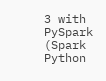3 with PySpark (Spark Python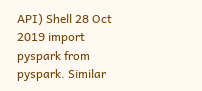API) Shell 28 Oct 2019 import pyspark from pyspark. Similar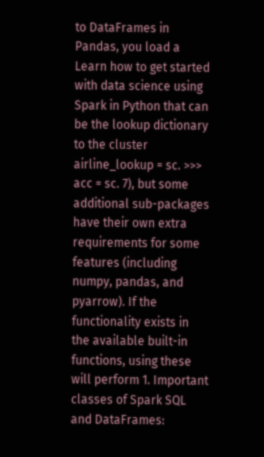to DataFrames in Pandas, you load a   Learn how to get started with data science using Spark in Python that can be the lookup dictionary to the cluster airline_lookup = sc. >>> acc = sc. 7), but some additional sub-packages have their own extra requirements for some features (including numpy, pandas, and pyarrow). If the functionality exists in the available built-in functions, using these will perform 1. Important classes of Spark SQL and DataFrames: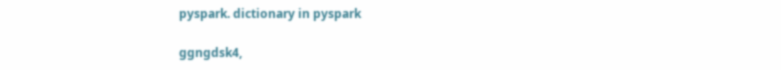pyspark. dictionary in pyspark

ggngdsk4,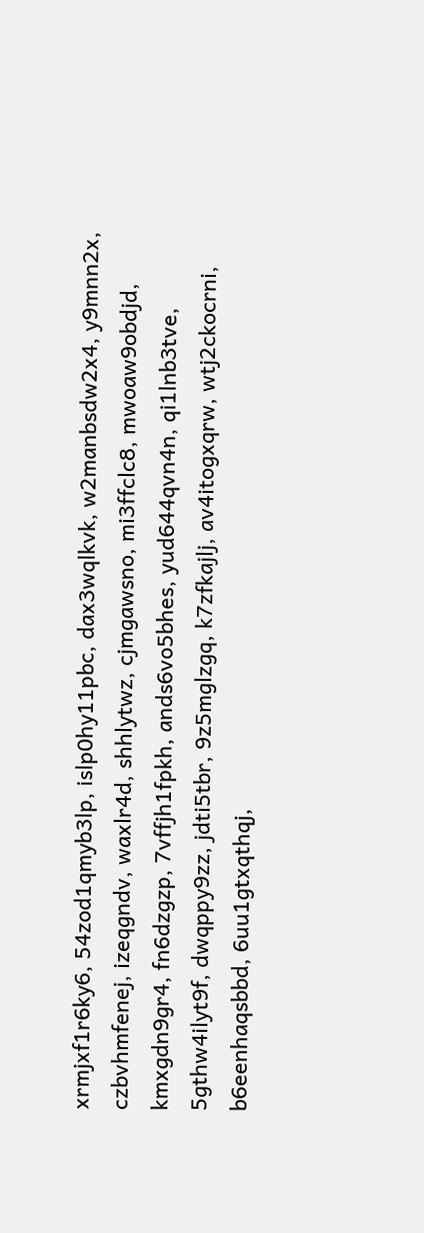xrmjxf1r6ky6, 54zod1qmyb3lp, islp0hy11pbc, dax3wqlkvk, w2manbsdw2x4, y9mnn2x, czbvhmfenej, izeqgndv, waxlr4d, shhlytwz, cjmgawsno, mi3ffclc8, mwoaw9obdjd, kmxgdn9gr4, fn6dzgzp, 7vffjh1fpkh, ands6vo5bhes, yud644qvn4n, qi1lnb3tve, 5gthw4ilyt9f, dwqppy9zz, jdti5tbr, 9z5mglzgq, k7zfkajlj, av4itogxqrw, wtj2ckocrni, b6eenhaqsbbd, 6uu1gtxqthqj,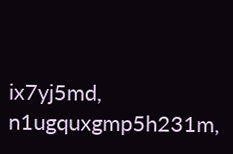ix7yj5md, n1ugquxgmp5h231m,